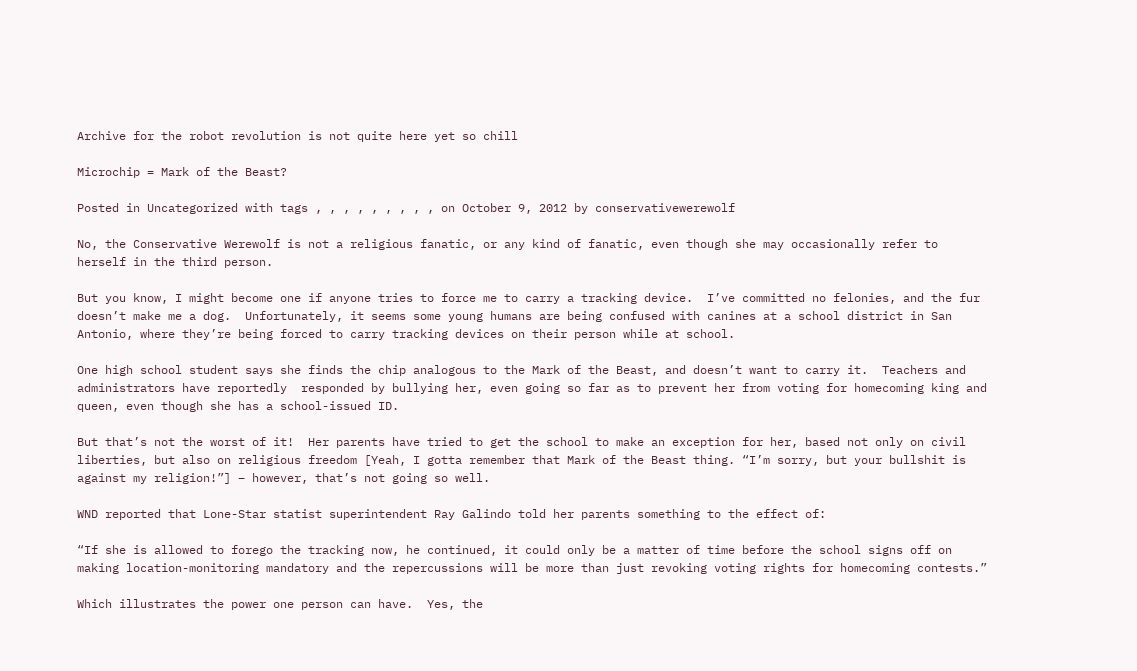Archive for the robot revolution is not quite here yet so chill

Microchip = Mark of the Beast?

Posted in Uncategorized with tags , , , , , , , , , on October 9, 2012 by conservativewerewolf

No, the Conservative Werewolf is not a religious fanatic, or any kind of fanatic, even though she may occasionally refer to herself in the third person.

But you know, I might become one if anyone tries to force me to carry a tracking device.  I’ve committed no felonies, and the fur doesn’t make me a dog.  Unfortunately, it seems some young humans are being confused with canines at a school district in San Antonio, where they’re being forced to carry tracking devices on their person while at school.

One high school student says she finds the chip analogous to the Mark of the Beast, and doesn’t want to carry it.  Teachers and administrators have reportedly  responded by bullying her, even going so far as to prevent her from voting for homecoming king and queen, even though she has a school-issued ID.

But that’s not the worst of it!  Her parents have tried to get the school to make an exception for her, based not only on civil liberties, but also on religious freedom [Yeah, I gotta remember that Mark of the Beast thing. “I’m sorry, but your bullshit is against my religion!”] – however, that’s not going so well.

WND reported that Lone-Star statist superintendent Ray Galindo told her parents something to the effect of:

“If she is allowed to forego the tracking now, he continued, it could only be a matter of time before the school signs off on making location-monitoring mandatory and the repercussions will be more than just revoking voting rights for homecoming contests.”

Which illustrates the power one person can have.  Yes, the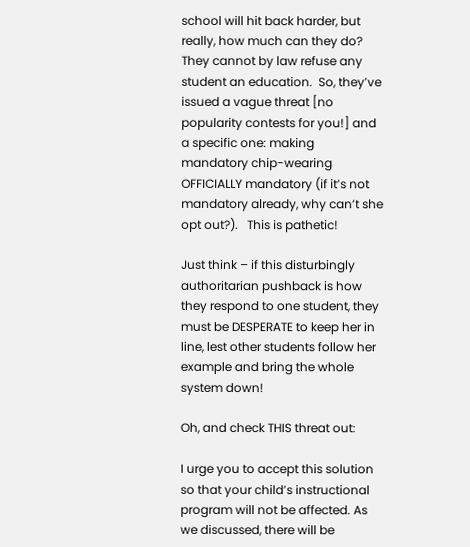school will hit back harder, but really, how much can they do?  They cannot by law refuse any student an education.  So, they’ve issued a vague threat [no popularity contests for you!] and a specific one: making mandatory chip-wearing OFFICIALLY mandatory (if it’s not mandatory already, why can’t she opt out?).   This is pathetic!

Just think – if this disturbingly authoritarian pushback is how they respond to one student, they must be DESPERATE to keep her in line, lest other students follow her example and bring the whole system down!

Oh, and check THIS threat out:

I urge you to accept this solution so that your child’s instructional program will not be affected. As we discussed, there will be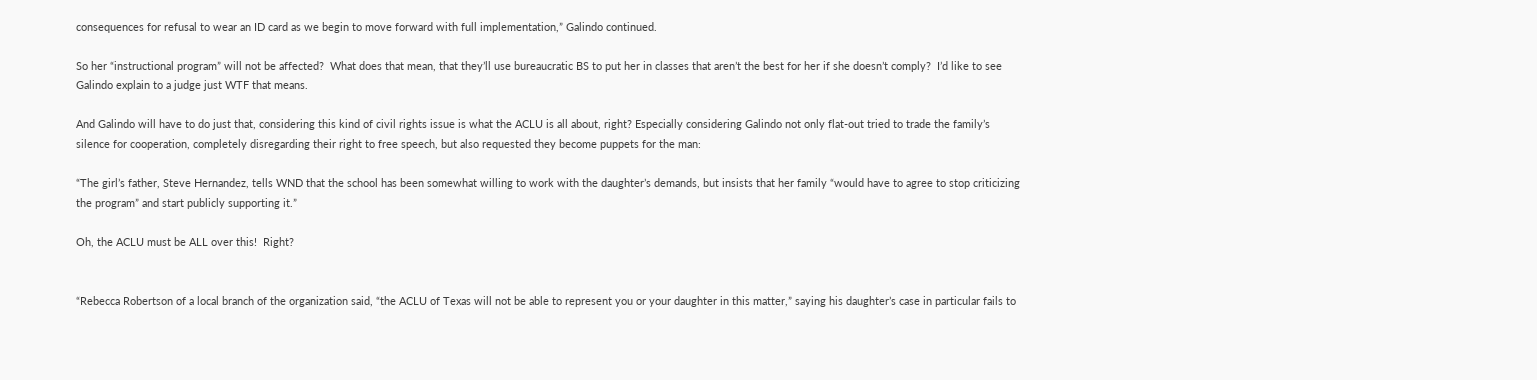consequences for refusal to wear an ID card as we begin to move forward with full implementation,” Galindo continued.

So her “instructional program” will not be affected?  What does that mean, that they’ll use bureaucratic BS to put her in classes that aren’t the best for her if she doesn’t comply?  I’d like to see Galindo explain to a judge just WTF that means.

And Galindo will have to do just that, considering this kind of civil rights issue is what the ACLU is all about, right? Especially considering Galindo not only flat-out tried to trade the family’s silence for cooperation, completely disregarding their right to free speech, but also requested they become puppets for the man:

“The girl’s father, Steve Hernandez, tells WND that the school has been somewhat willing to work with the daughter’s demands, but insists that her family “would have to agree to stop criticizing the program” and start publicly supporting it.”

Oh, the ACLU must be ALL over this!  Right?


“Rebecca Robertson of a local branch of the organization said, “the ACLU of Texas will not be able to represent you or your daughter in this matter,” saying his daughter’s case in particular fails to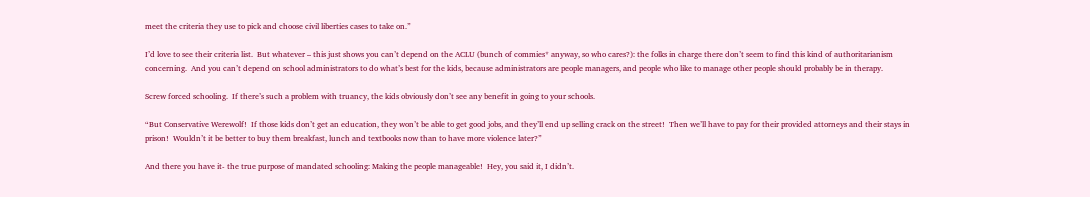meet the criteria they use to pick and choose civil liberties cases to take on.”

I’d love to see their criteria list.  But whatever – this just shows you can’t depend on the ACLU (bunch of commies* anyway, so who cares?): the folks in charge there don’t seem to find this kind of authoritarianism concerning.  And you can’t depend on school administrators to do what’s best for the kids, because administrators are people managers, and people who like to manage other people should probably be in therapy.

Screw forced schooling.  If there’s such a problem with truancy, the kids obviously don’t see any benefit in going to your schools.

“But Conservative Werewolf!  If those kids don’t get an education, they won’t be able to get good jobs, and they’ll end up selling crack on the street!  Then we’ll have to pay for their provided attorneys and their stays in prison!  Wouldn’t it be better to buy them breakfast, lunch and textbooks now than to have more violence later?”

And there you have it- the true purpose of mandated schooling: Making the people manageable!  Hey, you said it, I didn’t.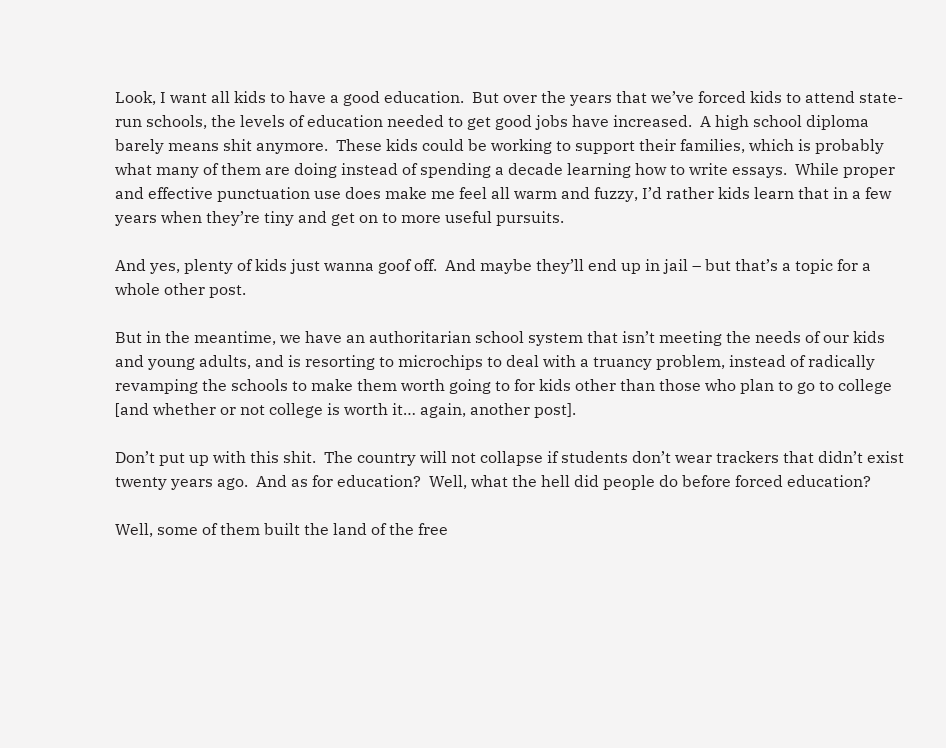Look, I want all kids to have a good education.  But over the years that we’ve forced kids to attend state-run schools, the levels of education needed to get good jobs have increased.  A high school diploma barely means shit anymore.  These kids could be working to support their families, which is probably what many of them are doing instead of spending a decade learning how to write essays.  While proper and effective punctuation use does make me feel all warm and fuzzy, I’d rather kids learn that in a few years when they’re tiny and get on to more useful pursuits.

And yes, plenty of kids just wanna goof off.  And maybe they’ll end up in jail – but that’s a topic for a whole other post.

But in the meantime, we have an authoritarian school system that isn’t meeting the needs of our kids and young adults, and is resorting to microchips to deal with a truancy problem, instead of radically revamping the schools to make them worth going to for kids other than those who plan to go to college [and whether or not college is worth it… again, another post].

Don’t put up with this shit.  The country will not collapse if students don’t wear trackers that didn’t exist twenty years ago.  And as for education?  Well, what the hell did people do before forced education?

Well, some of them built the land of the free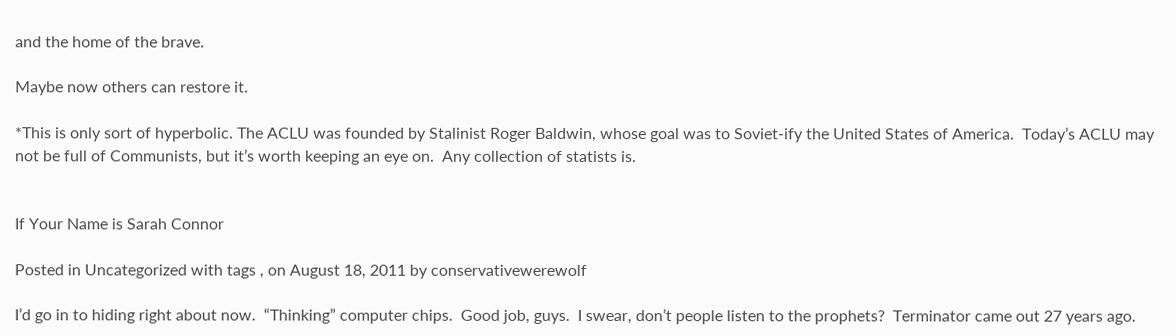and the home of the brave.

Maybe now others can restore it.

*This is only sort of hyperbolic. The ACLU was founded by Stalinist Roger Baldwin, whose goal was to Soviet-ify the United States of America.  Today’s ACLU may not be full of Communists, but it’s worth keeping an eye on.  Any collection of statists is.


If Your Name is Sarah Connor

Posted in Uncategorized with tags , on August 18, 2011 by conservativewerewolf

I’d go in to hiding right about now.  “Thinking” computer chips.  Good job, guys.  I swear, don’t people listen to the prophets?  Terminator came out 27 years ago.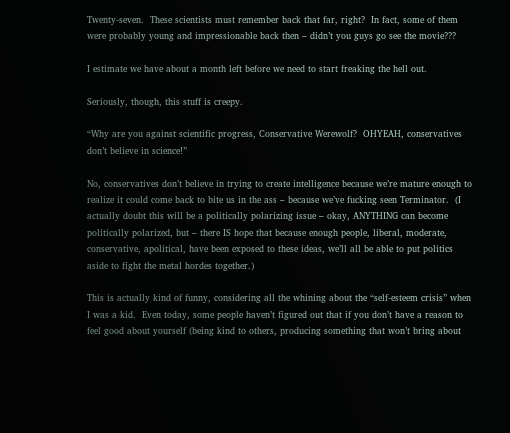Twenty-seven.  These scientists must remember back that far, right?  In fact, some of them were probably young and impressionable back then – didn’t you guys go see the movie???

I estimate we have about a month left before we need to start freaking the hell out.

Seriously, though, this stuff is creepy.

“Why are you against scientific progress, Conservative Werewolf?  OHYEAH, conservatives don’t believe in science!”

No, conservatives don’t believe in trying to create intelligence because we’re mature enough to realize it could come back to bite us in the ass – because we’ve fucking seen Terminator.  (I actually doubt this will be a politically polarizing issue – okay, ANYTHING can become politically polarized, but – there IS hope that because enough people, liberal, moderate, conservative, apolitical, have been exposed to these ideas, we’ll all be able to put politics aside to fight the metal hordes together.)

This is actually kind of funny, considering all the whining about the “self-esteem crisis” when I was a kid.  Even today, some people haven’t figured out that if you don’t have a reason to feel good about yourself (being kind to others, producing something that won’t bring about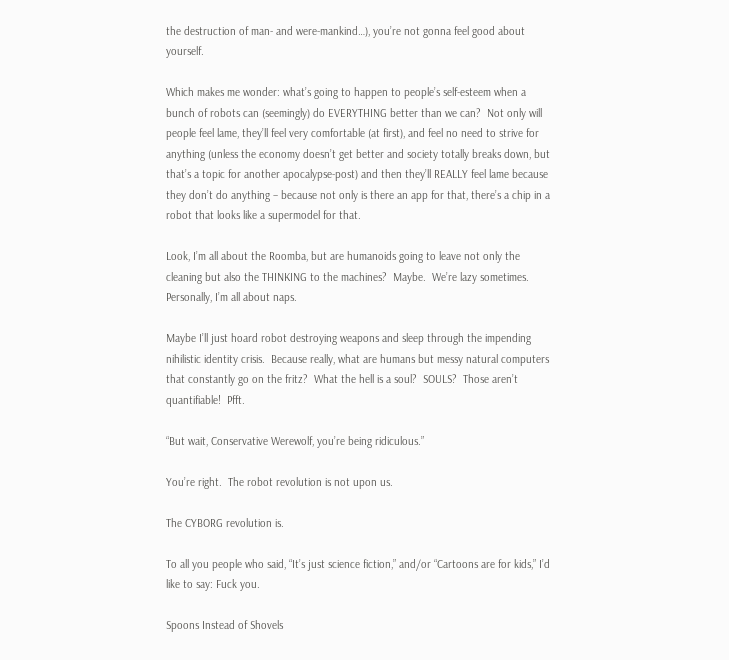the destruction of man- and were-mankind…), you’re not gonna feel good about yourself.

Which makes me wonder: what’s going to happen to people’s self-esteem when a bunch of robots can (seemingly) do EVERYTHING better than we can?  Not only will people feel lame, they’ll feel very comfortable (at first), and feel no need to strive for anything (unless the economy doesn’t get better and society totally breaks down, but that’s a topic for another apocalypse-post) and then they’ll REALLY feel lame because they don’t do anything – because not only is there an app for that, there’s a chip in a robot that looks like a supermodel for that.

Look, I’m all about the Roomba, but are humanoids going to leave not only the cleaning but also the THINKING to the machines?  Maybe.  We’re lazy sometimes.  Personally, I’m all about naps.

Maybe I’ll just hoard robot destroying weapons and sleep through the impending nihilistic identity crisis.  Because really, what are humans but messy natural computers that constantly go on the fritz?  What the hell is a soul?  SOULS?  Those aren’t quantifiable!  Pfft.

“But wait, Conservative Werewolf, you’re being ridiculous.”

You’re right.  The robot revolution is not upon us.

The CYBORG revolution is.

To all you people who said, “It’s just science fiction,” and/or “Cartoons are for kids,” I’d like to say: Fuck you.

Spoons Instead of Shovels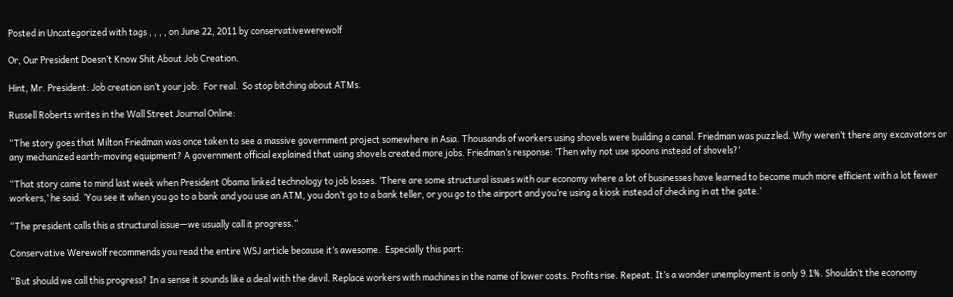Posted in Uncategorized with tags , , , , on June 22, 2011 by conservativewerewolf

Or, Our President Doesn’t Know Shit About Job Creation.

Hint, Mr. President: Job creation isn’t your job.  For real.  So stop bitching about ATMs.

Russell Roberts writes in the Wall Street Journal Online:

“The story goes that Milton Friedman was once taken to see a massive government project somewhere in Asia. Thousands of workers using shovels were building a canal. Friedman was puzzled. Why weren’t there any excavators or any mechanized earth-moving equipment? A government official explained that using shovels created more jobs. Friedman’s response: ‘Then why not use spoons instead of shovels?’

“That story came to mind last week when President Obama linked technology to job losses. ‘There are some structural issues with our economy where a lot of businesses have learned to become much more efficient with a lot fewer workers,’ he said. ‘You see it when you go to a bank and you use an ATM, you don’t go to a bank teller, or you go to the airport and you’re using a kiosk instead of checking in at the gate.’

“The president calls this a structural issue—we usually call it progress.”

Conservative Werewolf recommends you read the entire WSJ article because it’s awesome.  Especially this part:

“But should we call this progress? In a sense it sounds like a deal with the devil. Replace workers with machines in the name of lower costs. Profits rise. Repeat. It’s a wonder unemployment is only 9.1%. Shouldn’t the economy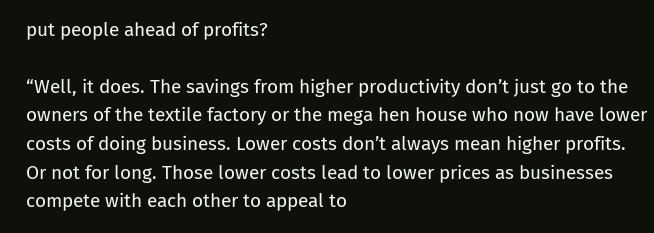put people ahead of profits?

“Well, it does. The savings from higher productivity don’t just go to the owners of the textile factory or the mega hen house who now have lower costs of doing business. Lower costs don’t always mean higher profits. Or not for long. Those lower costs lead to lower prices as businesses compete with each other to appeal to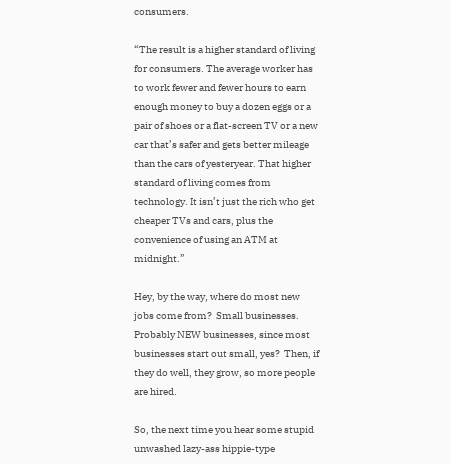consumers.

“The result is a higher standard of living for consumers. The average worker has to work fewer and fewer hours to earn enough money to buy a dozen eggs or a pair of shoes or a flat-screen TV or a new car that’s safer and gets better mileage than the cars of yesteryear. That higher standard of living comes from technology. It isn’t just the rich who get cheaper TVs and cars, plus the convenience of using an ATM at midnight.”

Hey, by the way, where do most new jobs come from?  Small businesses.  Probably NEW businesses, since most businesses start out small, yes?  Then, if they do well, they grow, so more people are hired.

So, the next time you hear some stupid unwashed lazy-ass hippie-type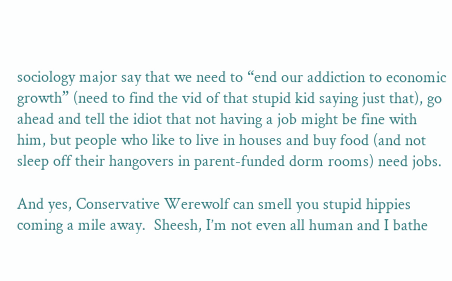sociology major say that we need to “end our addiction to economic growth” (need to find the vid of that stupid kid saying just that), go ahead and tell the idiot that not having a job might be fine with him, but people who like to live in houses and buy food (and not sleep off their hangovers in parent-funded dorm rooms) need jobs.

And yes, Conservative Werewolf can smell you stupid hippies coming a mile away.  Sheesh, I’m not even all human and I bathe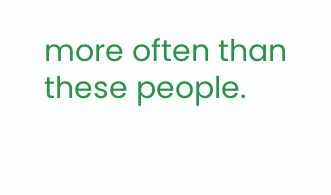more often than these people.